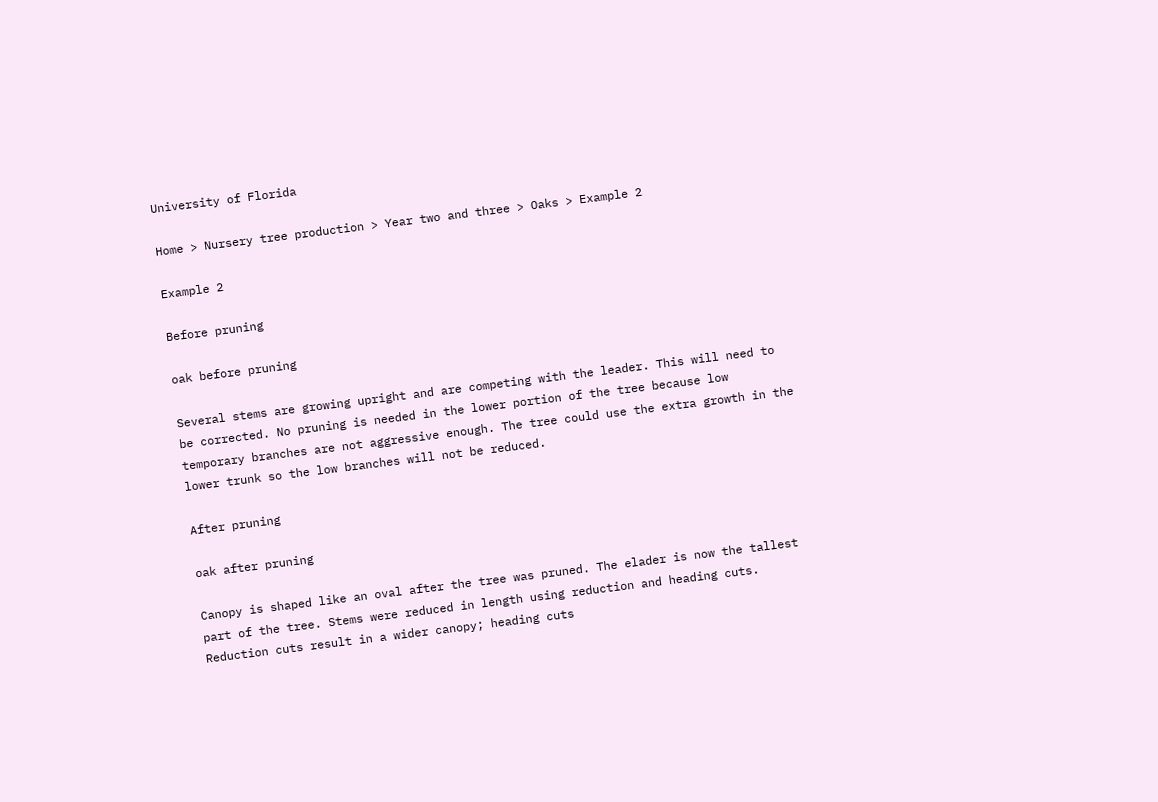University of Florida

Home > Nursery tree production > Year two and three > Oaks > Example 2

Example 2

Before pruning

oak before pruning

Several stems are growing upright and are competing with the leader. This will need to be corrected. No pruning is needed in the lower portion of the tree because low temporary branches are not aggressive enough. The tree could use the extra growth in the lower trunk so the low branches will not be reduced.

After pruning

oak after pruning

Canopy is shaped like an oval after the tree was pruned. The elader is now the tallest part of the tree. Stems were reduced in length using reduction and heading cuts. Reduction cuts result in a wider canopy; heading cuts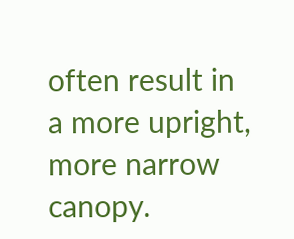often result in a more upright, more narrow canopy.